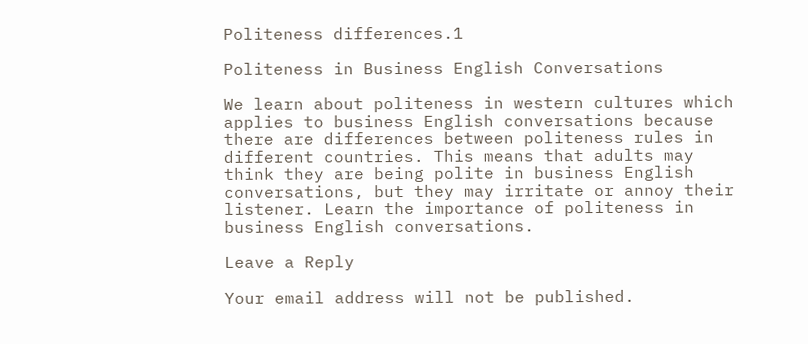Politeness differences.1

Politeness in Business English Conversations

We learn about politeness in western cultures which applies to business English conversations because there are differences between politeness rules in different countries. This means that adults may think they are being polite in business English conversations, but they may irritate or annoy their listener. Learn the importance of politeness in business English conversations.

Leave a Reply

Your email address will not be published.